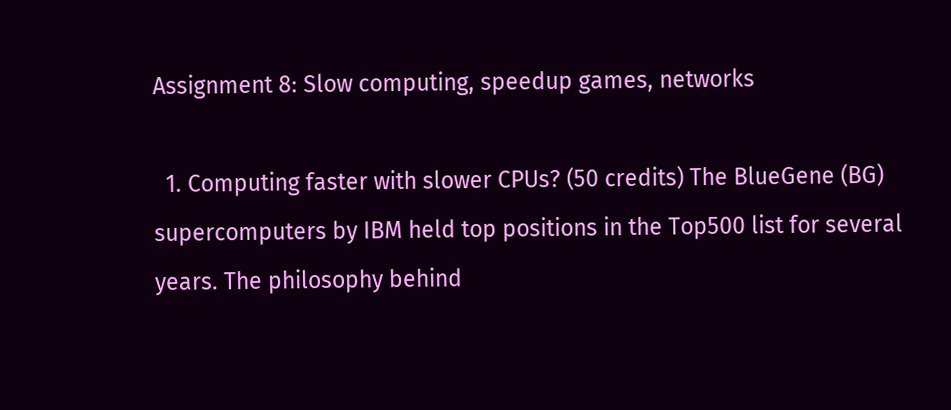Assignment 8: Slow computing, speedup games, networks

  1. Computing faster with slower CPUs? (50 credits) The BlueGene (BG) supercomputers by IBM held top positions in the Top500 list for several years. The philosophy behind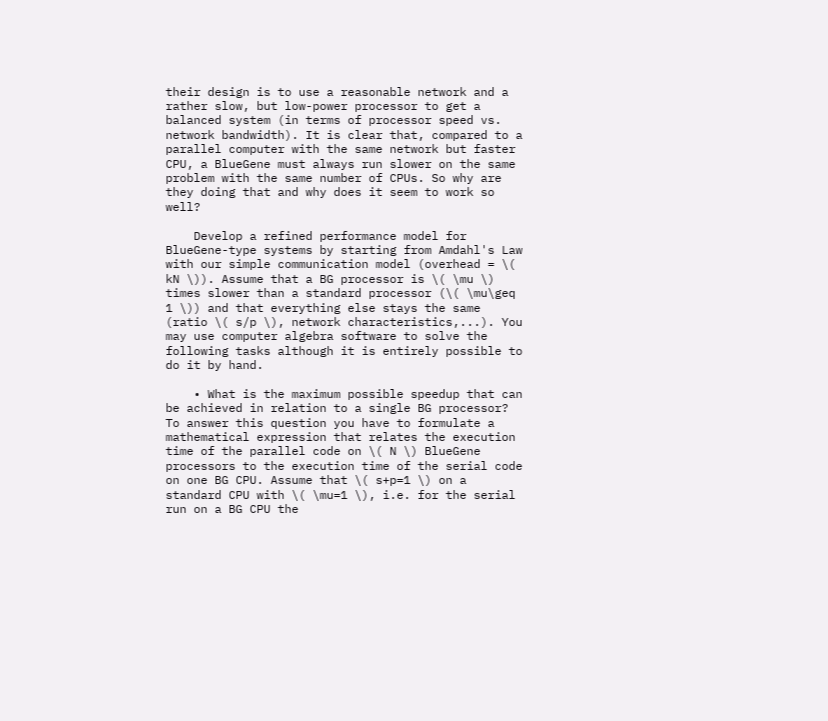their design is to use a reasonable network and a rather slow, but low-power processor to get a balanced system (in terms of processor speed vs. network bandwidth). It is clear that, compared to a parallel computer with the same network but faster CPU, a BlueGene must always run slower on the same problem with the same number of CPUs. So why are they doing that and why does it seem to work so well?

    Develop a refined performance model for BlueGene-type systems by starting from Amdahl's Law with our simple communication model (overhead = \( kN \)). Assume that a BG processor is \( \mu \) times slower than a standard processor (\( \mu\geq 1 \)) and that everything else stays the same (ratio \( s/p \), network characteristics,...). You may use computer algebra software to solve the following tasks although it is entirely possible to do it by hand.

    • What is the maximum possible speedup that can be achieved in relation to a single BG processor? To answer this question you have to formulate a mathematical expression that relates the execution time of the parallel code on \( N \) BlueGene processors to the execution time of the serial code on one BG CPU. Assume that \( s+p=1 \) on a standard CPU with \( \mu=1 \), i.e. for the serial run on a BG CPU the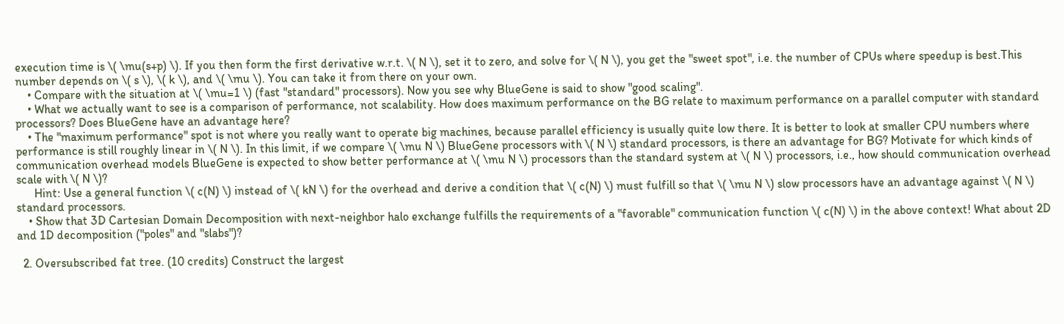execution time is \( \mu(s+p) \). If you then form the first derivative w.r.t. \( N \), set it to zero, and solve for \( N \), you get the "sweet spot", i.e. the number of CPUs where speedup is best.This number depends on \( s \), \( k \), and \( \mu \). You can take it from there on your own.
    • Compare with the situation at \( \mu=1 \) (fast "standard" processors). Now you see why BlueGene is said to show "good scaling".
    • What we actually want to see is a comparison of performance, not scalability. How does maximum performance on the BG relate to maximum performance on a parallel computer with standard processors? Does BlueGene have an advantage here?
    • The "maximum performance" spot is not where you really want to operate big machines, because parallel efficiency is usually quite low there. It is better to look at smaller CPU numbers where performance is still roughly linear in \( N \). In this limit, if we compare \( \mu N \) BlueGene processors with \( N \) standard processors, is there an advantage for BG? Motivate for which kinds of communication overhead models BlueGene is expected to show better performance at \( \mu N \) processors than the standard system at \( N \) processors, i.e., how should communication overhead scale with \( N \)?
      Hint: Use a general function \( c(N) \) instead of \( kN \) for the overhead and derive a condition that \( c(N) \) must fulfill so that \( \mu N \) slow processors have an advantage against \( N \) standard processors.
    • Show that 3D Cartesian Domain Decomposition with next-neighbor halo exchange fulfills the requirements of a "favorable" communication function \( c(N) \) in the above context! What about 2D and 1D decomposition ("poles" and "slabs")?

  2. Oversubscribed fat tree. (10 credits) Construct the largest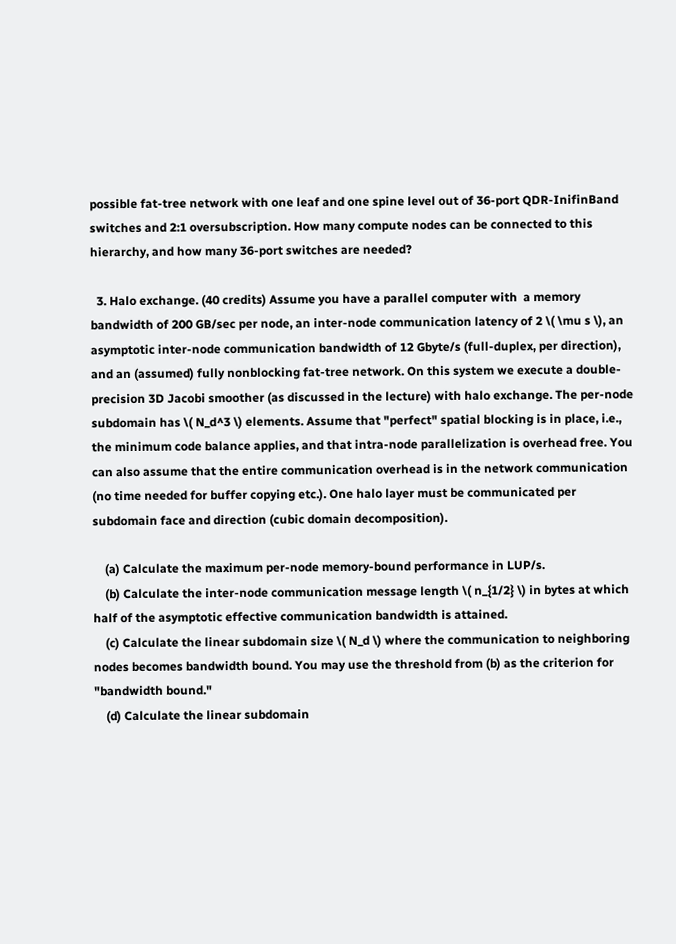possible fat-tree network with one leaf and one spine level out of 36-port QDR-InifinBand switches and 2:1 oversubscription. How many compute nodes can be connected to this hierarchy, and how many 36-port switches are needed?

  3. Halo exchange. (40 credits) Assume you have a parallel computer with  a memory bandwidth of 200 GB/sec per node, an inter-node communication latency of 2 \( \mu s \), an asymptotic inter-node communication bandwidth of 12 Gbyte/s (full-duplex, per direction), and an (assumed) fully nonblocking fat-tree network. On this system we execute a double-precision 3D Jacobi smoother (as discussed in the lecture) with halo exchange. The per-node subdomain has \( N_d^3 \) elements. Assume that "perfect" spatial blocking is in place, i.e., the minimum code balance applies, and that intra-node parallelization is overhead free. You can also assume that the entire communication overhead is in the network communication (no time needed for buffer copying etc.). One halo layer must be communicated per subdomain face and direction (cubic domain decomposition).

    (a) Calculate the maximum per-node memory-bound performance in LUP/s.
    (b) Calculate the inter-node communication message length \( n_{1/2} \) in bytes at which half of the asymptotic effective communication bandwidth is attained.
    (c) Calculate the linear subdomain size \( N_d \) where the communication to neighboring nodes becomes bandwidth bound. You may use the threshold from (b) as the criterion for "bandwidth bound."
    (d) Calculate the linear subdomain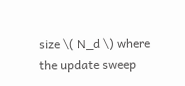size \( N_d \) where the update sweep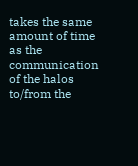takes the same amount of time as the communication of the halos to/from the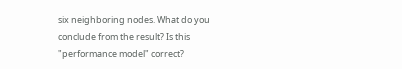six neighboring nodes. What do you conclude from the result? Is this "performance model" correct?